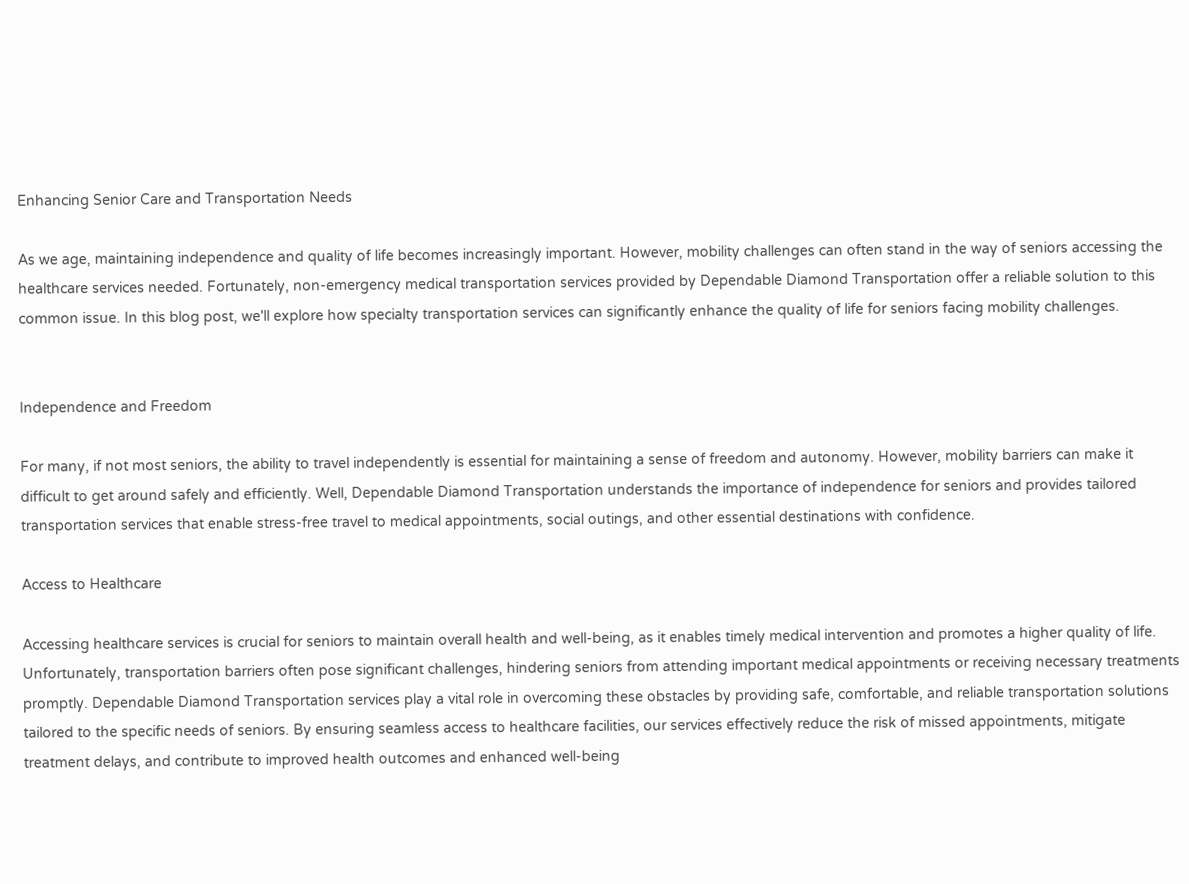Enhancing Senior Care and Transportation Needs

As we age, maintaining independence and quality of life becomes increasingly important. However, mobility challenges can often stand in the way of seniors accessing the healthcare services needed. Fortunately, non-emergency medical transportation services provided by Dependable Diamond Transportation offer a reliable solution to this common issue. In this blog post, we'll explore how specialty transportation services can significantly enhance the quality of life for seniors facing mobility challenges.


Independence and Freedom

For many, if not most seniors, the ability to travel independently is essential for maintaining a sense of freedom and autonomy. However, mobility barriers can make it difficult to get around safely and efficiently. Well, Dependable Diamond Transportation understands the importance of independence for seniors and provides tailored transportation services that enable stress-free travel to medical appointments, social outings, and other essential destinations with confidence.

Access to Healthcare

Accessing healthcare services is crucial for seniors to maintain overall health and well-being, as it enables timely medical intervention and promotes a higher quality of life. Unfortunately, transportation barriers often pose significant challenges, hindering seniors from attending important medical appointments or receiving necessary treatments promptly. Dependable Diamond Transportation services play a vital role in overcoming these obstacles by providing safe, comfortable, and reliable transportation solutions tailored to the specific needs of seniors. By ensuring seamless access to healthcare facilities, our services effectively reduce the risk of missed appointments, mitigate treatment delays, and contribute to improved health outcomes and enhanced well-being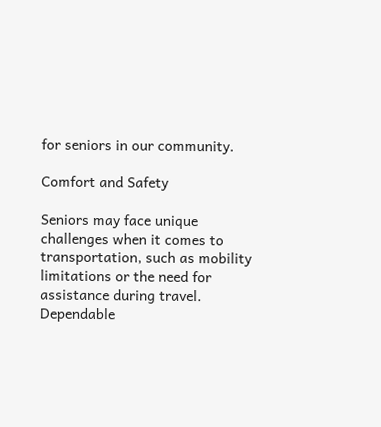for seniors in our community.

Comfort and Safety

Seniors may face unique challenges when it comes to transportation, such as mobility limitations or the need for assistance during travel. Dependable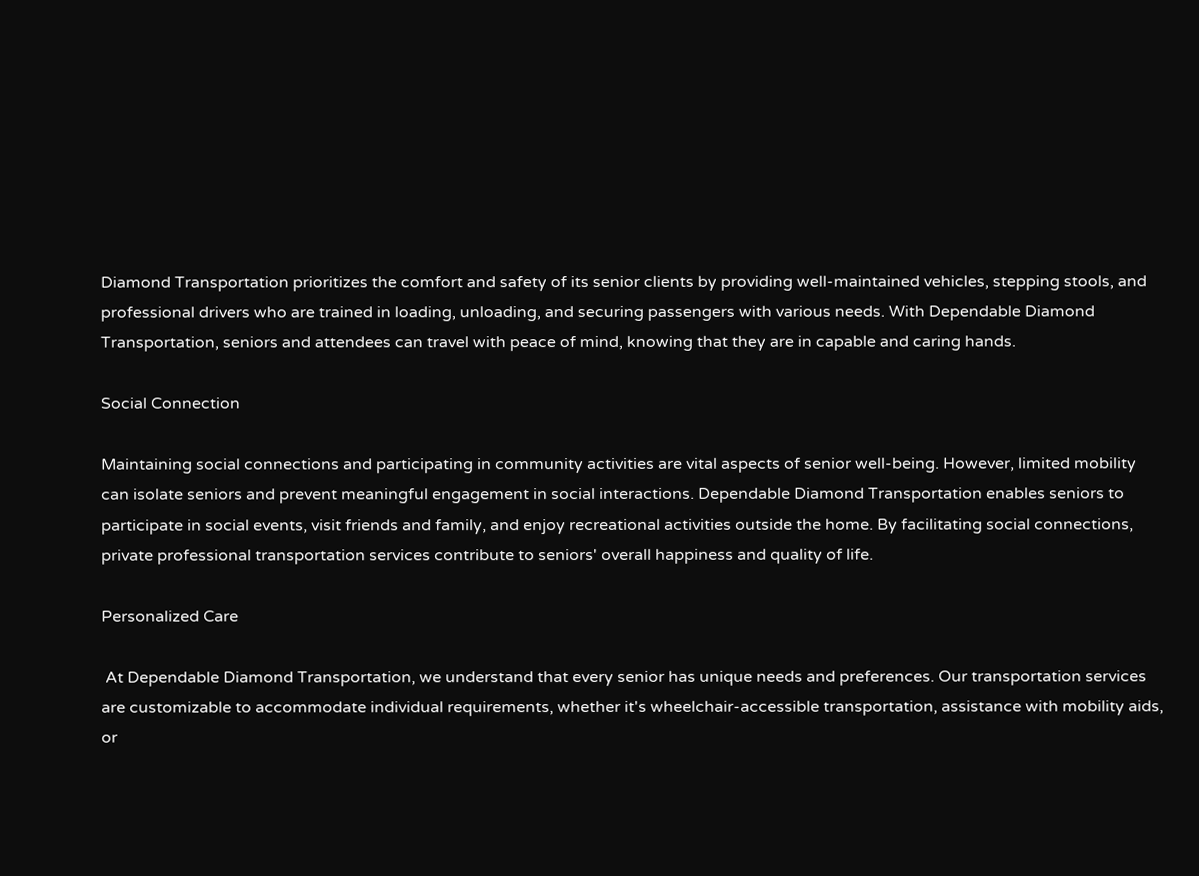Diamond Transportation prioritizes the comfort and safety of its senior clients by providing well-maintained vehicles, stepping stools, and professional drivers who are trained in loading, unloading, and securing passengers with various needs. With Dependable Diamond Transportation, seniors and attendees can travel with peace of mind, knowing that they are in capable and caring hands.

Social Connection

Maintaining social connections and participating in community activities are vital aspects of senior well-being. However, limited mobility can isolate seniors and prevent meaningful engagement in social interactions. Dependable Diamond Transportation enables seniors to participate in social events, visit friends and family, and enjoy recreational activities outside the home. By facilitating social connections, private professional transportation services contribute to seniors' overall happiness and quality of life.

Personalized Care

 At Dependable Diamond Transportation, we understand that every senior has unique needs and preferences. Our transportation services are customizable to accommodate individual requirements, whether it's wheelchair-accessible transportation, assistance with mobility aids, or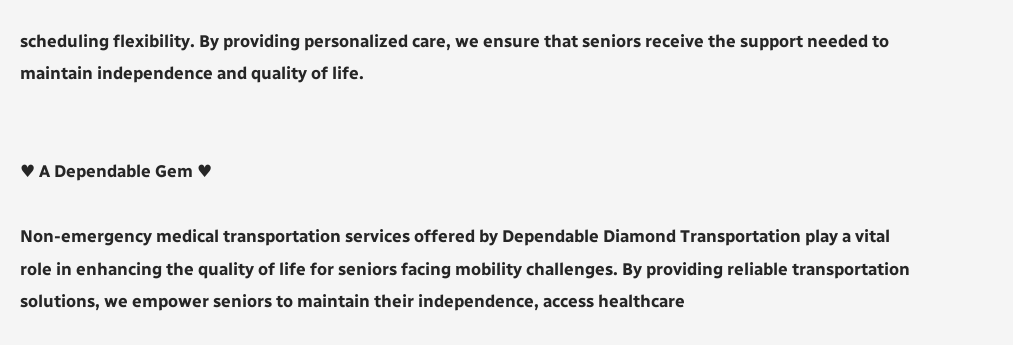scheduling flexibility. By providing personalized care, we ensure that seniors receive the support needed to maintain independence and quality of life.


♥ A Dependable Gem ♥

Non-emergency medical transportation services offered by Dependable Diamond Transportation play a vital role in enhancing the quality of life for seniors facing mobility challenges. By providing reliable transportation solutions, we empower seniors to maintain their independence, access healthcare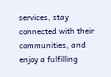services, stay connected with their communities, and enjoy a fulfilling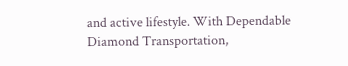and active lifestyle. With Dependable Diamond Transportation,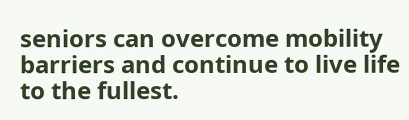seniors can overcome mobility barriers and continue to live life to the fullest.